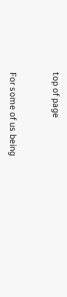top of page


For some of us being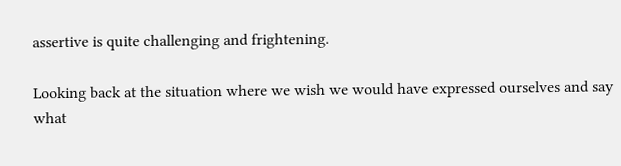assertive is quite challenging and frightening.

Looking back at the situation where we wish we would have expressed ourselves and say what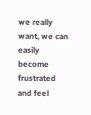we really want, we can easily become frustrated and feel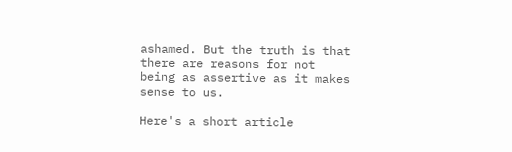ashamed. But the truth is that there are reasons for not being as assertive as it makes sense to us.

Here's a short article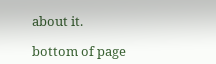about it.

bottom of page